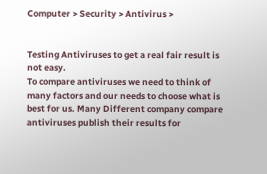Computer > Security > Antivirus >


Testing Antiviruses to get a real fair result is not easy.
To compare antiviruses we need to think of many factors and our needs to choose what is best for us. Many Different company compare antiviruses publish their results for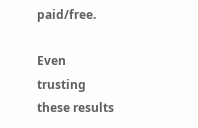paid/free.

Even trusting these results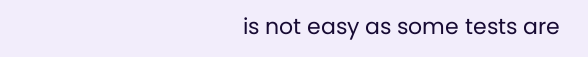is not easy as some tests are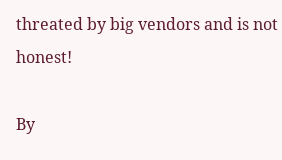threated by big vendors and is not honest!

By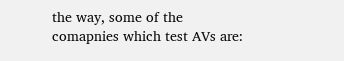the way, some of the comapnies which test AVs are: